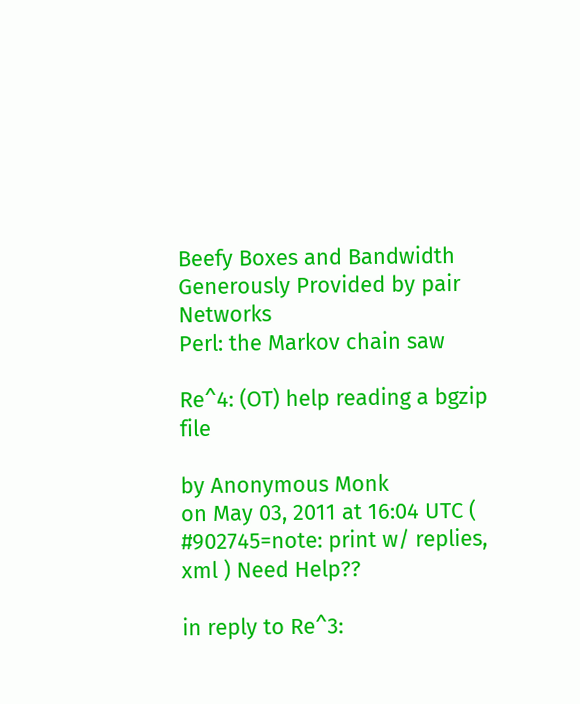Beefy Boxes and Bandwidth Generously Provided by pair Networks
Perl: the Markov chain saw

Re^4: (OT) help reading a bgzip file

by Anonymous Monk
on May 03, 2011 at 16:04 UTC ( #902745=note: print w/ replies, xml ) Need Help??

in reply to Re^3: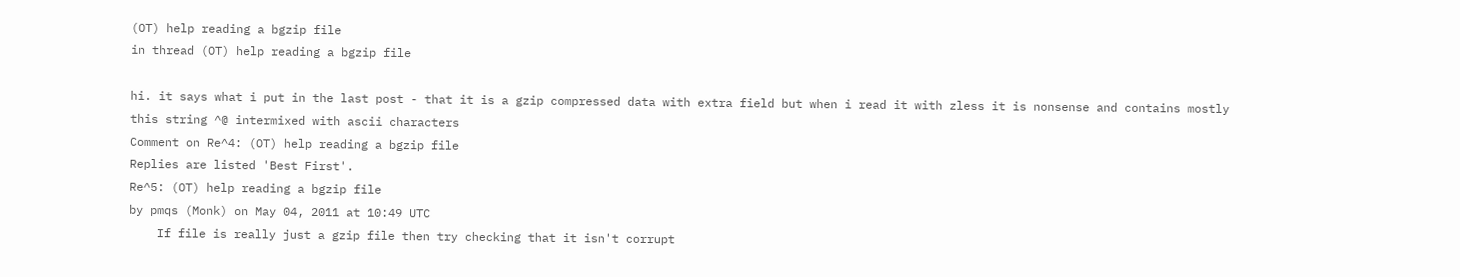(OT) help reading a bgzip file
in thread (OT) help reading a bgzip file

hi. it says what i put in the last post - that it is a gzip compressed data with extra field but when i read it with zless it is nonsense and contains mostly this string ^@ intermixed with ascii characters
Comment on Re^4: (OT) help reading a bgzip file
Replies are listed 'Best First'.
Re^5: (OT) help reading a bgzip file
by pmqs (Monk) on May 04, 2011 at 10:49 UTC
    If file is really just a gzip file then try checking that it isn't corrupt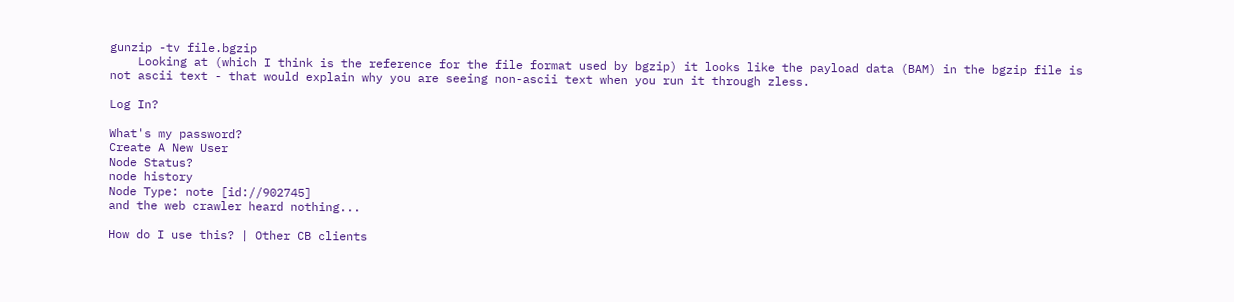gunzip -tv file.bgzip
    Looking at (which I think is the reference for the file format used by bgzip) it looks like the payload data (BAM) in the bgzip file is not ascii text - that would explain why you are seeing non-ascii text when you run it through zless.

Log In?

What's my password?
Create A New User
Node Status?
node history
Node Type: note [id://902745]
and the web crawler heard nothing...

How do I use this? | Other CB clients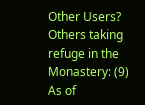Other Users?
Others taking refuge in the Monastery: (9)
As of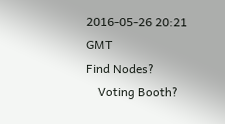2016-05-26 20:21 GMT
Find Nodes?
    Voting Booth?